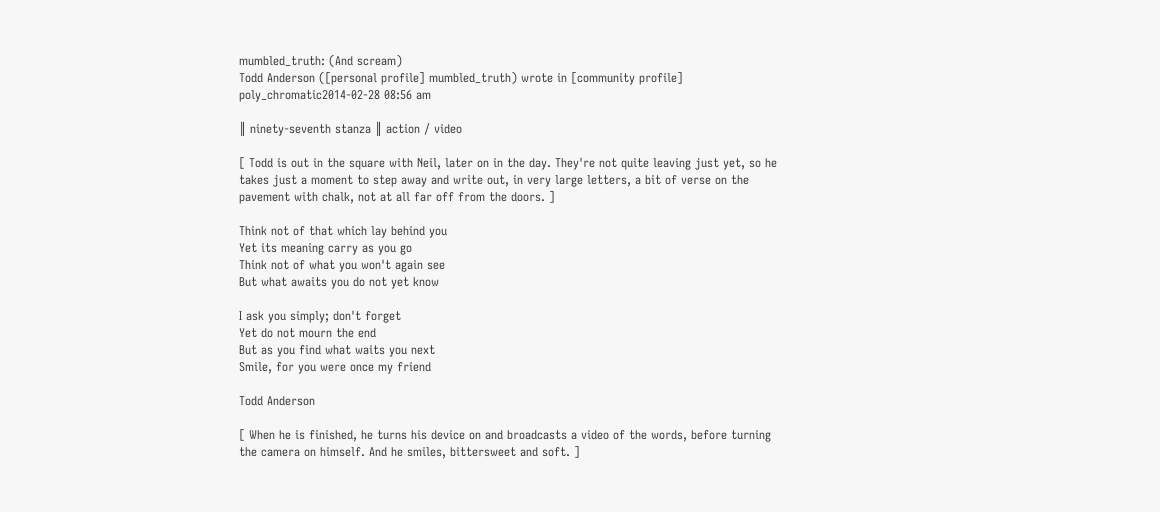mumbled_truth: (And scream)
Todd Anderson ([personal profile] mumbled_truth) wrote in [community profile] poly_chromatic2014-02-28 08:56 am

║ ninety-seventh stanza ║ action / video

[ Todd is out in the square with Neil, later on in the day. They're not quite leaving just yet, so he takes just a moment to step away and write out, in very large letters, a bit of verse on the pavement with chalk, not at all far off from the doors. ]

Think not of that which lay behind you
Yet its meaning carry as you go
Think not of what you won't again see
But what awaits you do not yet know

I ask you simply; don't forget
Yet do not mourn the end
But as you find what waits you next
Smile, for you were once my friend

Todd Anderson

[ When he is finished, he turns his device on and broadcasts a video of the words, before turning the camera on himself. And he smiles, bittersweet and soft. ]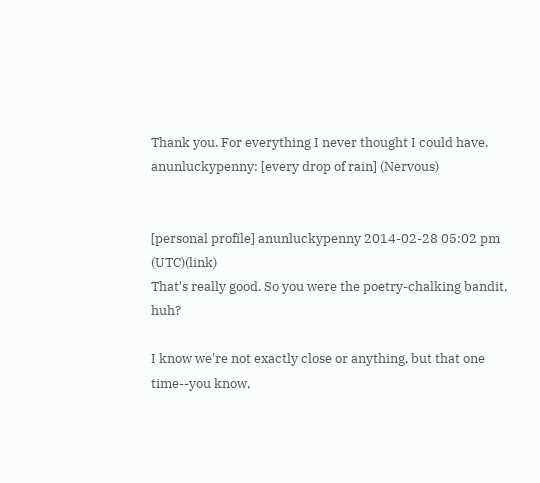Thank you. For everything I never thought I could have.
anunluckypenny: [every drop of rain] (Nervous)


[personal profile] anunluckypenny 2014-02-28 05:02 pm (UTC)(link)
That's really good. So you were the poetry-chalking bandit, huh?

I know we're not exactly close or anything, but that one time--you know,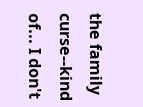the family curse--kind of... I don't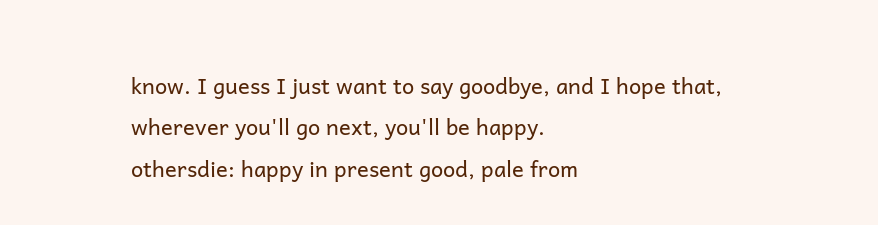know. I guess I just want to say goodbye, and I hope that, wherever you'll go next, you'll be happy.
othersdie: happy in present good, pale from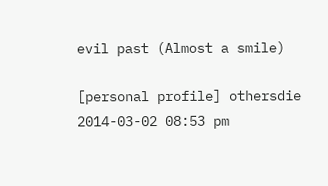evil past (Almost a smile)

[personal profile] othersdie 2014-03-02 08:53 pm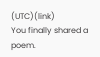(UTC)(link)
You finally shared a poem.